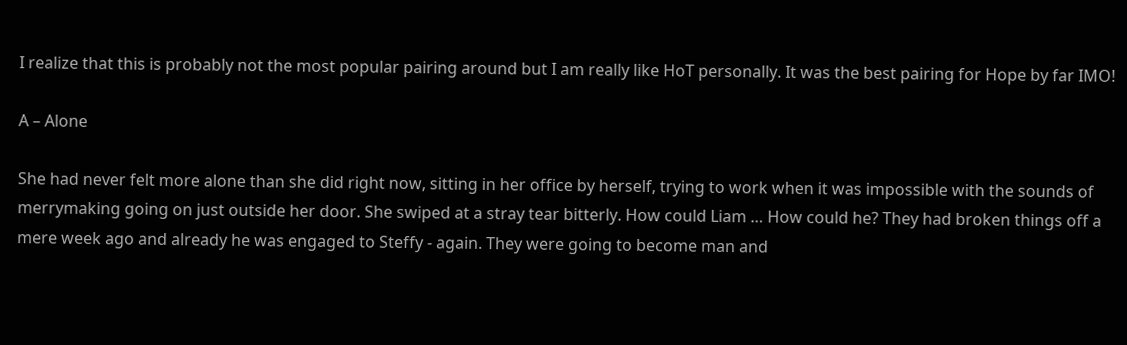I realize that this is probably not the most popular pairing around but I am really like HoT personally. It was the best pairing for Hope by far IMO!

A – Alone

She had never felt more alone than she did right now, sitting in her office by herself, trying to work when it was impossible with the sounds of merrymaking going on just outside her door. She swiped at a stray tear bitterly. How could Liam … How could he? They had broken things off a mere week ago and already he was engaged to Steffy - again. They were going to become man and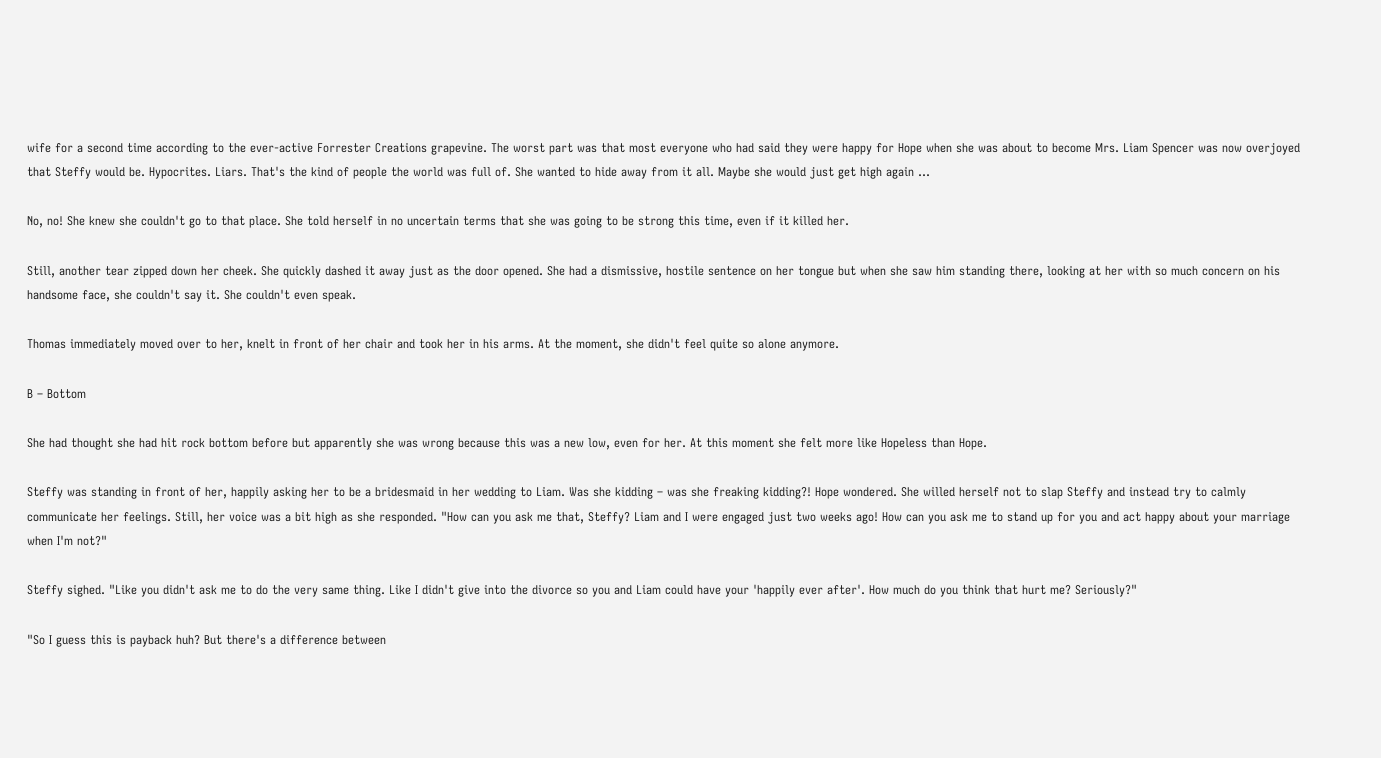wife for a second time according to the ever-active Forrester Creations grapevine. The worst part was that most everyone who had said they were happy for Hope when she was about to become Mrs. Liam Spencer was now overjoyed that Steffy would be. Hypocrites. Liars. That's the kind of people the world was full of. She wanted to hide away from it all. Maybe she would just get high again …

No, no! She knew she couldn't go to that place. She told herself in no uncertain terms that she was going to be strong this time, even if it killed her.

Still, another tear zipped down her cheek. She quickly dashed it away just as the door opened. She had a dismissive, hostile sentence on her tongue but when she saw him standing there, looking at her with so much concern on his handsome face, she couldn't say it. She couldn't even speak.

Thomas immediately moved over to her, knelt in front of her chair and took her in his arms. At the moment, she didn't feel quite so alone anymore.

B – Bottom

She had thought she had hit rock bottom before but apparently she was wrong because this was a new low, even for her. At this moment she felt more like Hopeless than Hope.

Steffy was standing in front of her, happily asking her to be a bridesmaid in her wedding to Liam. Was she kidding – was she freaking kidding?! Hope wondered. She willed herself not to slap Steffy and instead try to calmly communicate her feelings. Still, her voice was a bit high as she responded. "How can you ask me that, Steffy? Liam and I were engaged just two weeks ago! How can you ask me to stand up for you and act happy about your marriage when I'm not?"

Steffy sighed. "Like you didn't ask me to do the very same thing. Like I didn't give into the divorce so you and Liam could have your 'happily ever after'. How much do you think that hurt me? Seriously?"

"So I guess this is payback huh? But there's a difference between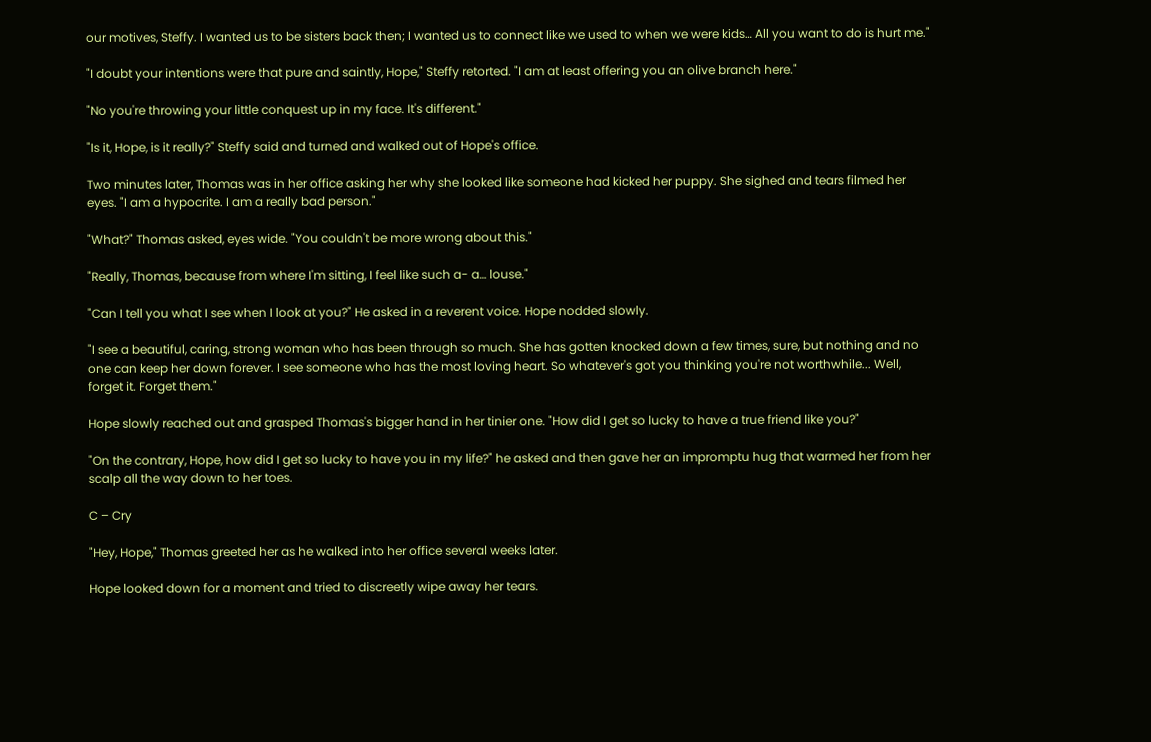our motives, Steffy. I wanted us to be sisters back then; I wanted us to connect like we used to when we were kids… All you want to do is hurt me."

"I doubt your intentions were that pure and saintly, Hope," Steffy retorted. "I am at least offering you an olive branch here."

"No you're throwing your little conquest up in my face. It's different."

"Is it, Hope, is it really?" Steffy said and turned and walked out of Hope's office.

Two minutes later, Thomas was in her office asking her why she looked like someone had kicked her puppy. She sighed and tears filmed her eyes. "I am a hypocrite. I am a really bad person."

"What?" Thomas asked, eyes wide. "You couldn't be more wrong about this."

"Really, Thomas, because from where I'm sitting, I feel like such a- a… louse."

"Can I tell you what I see when I look at you?" He asked in a reverent voice. Hope nodded slowly.

"I see a beautiful, caring, strong woman who has been through so much. She has gotten knocked down a few times, sure, but nothing and no one can keep her down forever. I see someone who has the most loving heart. So whatever's got you thinking you're not worthwhile... Well, forget it. Forget them."

Hope slowly reached out and grasped Thomas's bigger hand in her tinier one. "How did I get so lucky to have a true friend like you?"

"On the contrary, Hope, how did I get so lucky to have you in my life?" he asked and then gave her an impromptu hug that warmed her from her scalp all the way down to her toes.

C – Cry

"Hey, Hope," Thomas greeted her as he walked into her office several weeks later.

Hope looked down for a moment and tried to discreetly wipe away her tears.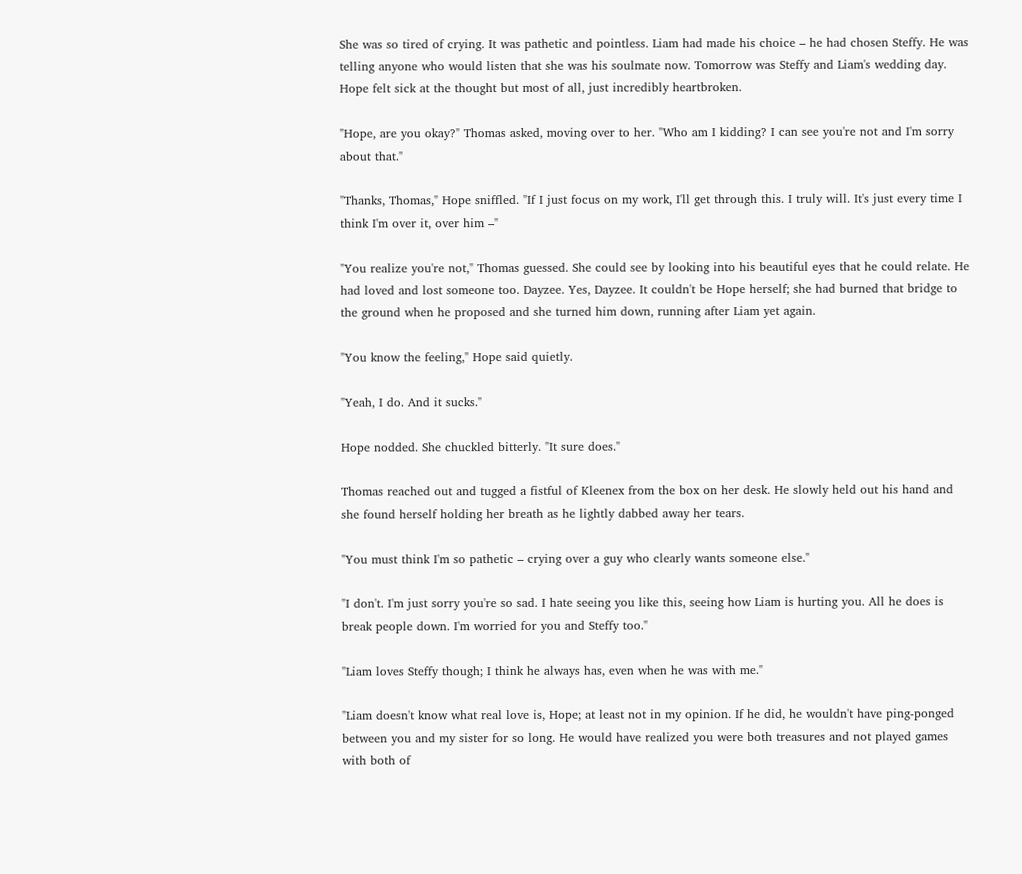She was so tired of crying. It was pathetic and pointless. Liam had made his choice – he had chosen Steffy. He was telling anyone who would listen that she was his soulmate now. Tomorrow was Steffy and Liam's wedding day. Hope felt sick at the thought but most of all, just incredibly heartbroken.

"Hope, are you okay?" Thomas asked, moving over to her. "Who am I kidding? I can see you're not and I'm sorry about that."

"Thanks, Thomas," Hope sniffled. "If I just focus on my work, I'll get through this. I truly will. It's just every time I think I'm over it, over him –"

"You realize you're not," Thomas guessed. She could see by looking into his beautiful eyes that he could relate. He had loved and lost someone too. Dayzee. Yes, Dayzee. It couldn't be Hope herself; she had burned that bridge to the ground when he proposed and she turned him down, running after Liam yet again.

"You know the feeling," Hope said quietly.

"Yeah, I do. And it sucks."

Hope nodded. She chuckled bitterly. "It sure does."

Thomas reached out and tugged a fistful of Kleenex from the box on her desk. He slowly held out his hand and she found herself holding her breath as he lightly dabbed away her tears.

"You must think I'm so pathetic – crying over a guy who clearly wants someone else."

"I don't. I'm just sorry you're so sad. I hate seeing you like this, seeing how Liam is hurting you. All he does is break people down. I'm worried for you and Steffy too."

"Liam loves Steffy though; I think he always has, even when he was with me."

"Liam doesn't know what real love is, Hope; at least not in my opinion. If he did, he wouldn't have ping-ponged between you and my sister for so long. He would have realized you were both treasures and not played games with both of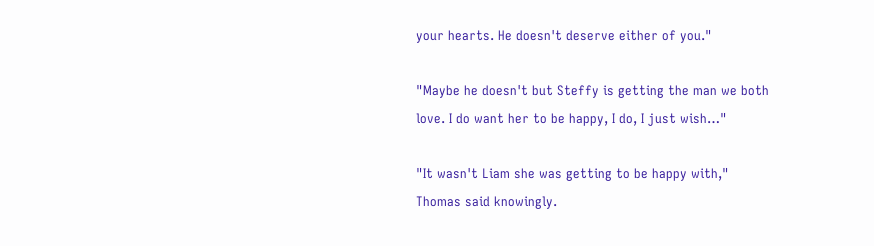your hearts. He doesn't deserve either of you."

"Maybe he doesn't but Steffy is getting the man we both love. I do want her to be happy, I do, I just wish…"

"It wasn't Liam she was getting to be happy with," Thomas said knowingly.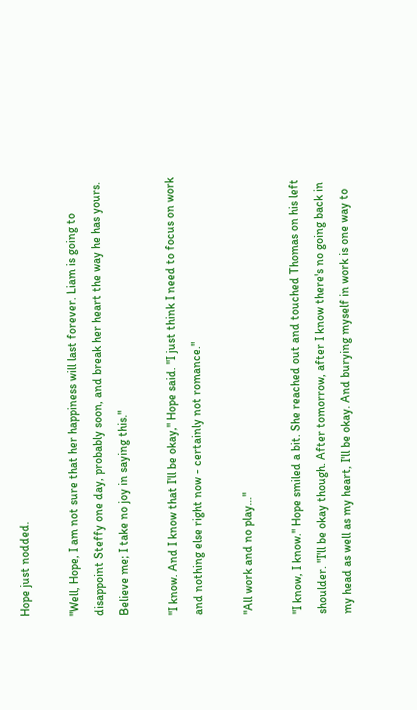Hope just nodded.

"Well, Hope, I am not sure that her happiness will last forever. Liam is going to disappoint Steffy one day, probably soon, and break her heart the way he has yours. Believe me; I take no joy in saying this."

"I know. And I know that I'll be okay," Hope said. "I just think I need to focus on work and nothing else right now - certainly not romance."

"All work and no play…"

"I know, I know." Hope smiled a bit. She reached out and touched Thomas on his left shoulder. "I'll be okay though. After tomorrow, after I know there's no going back in my head as well as my heart, I'll be okay. And burying myself in work is one way to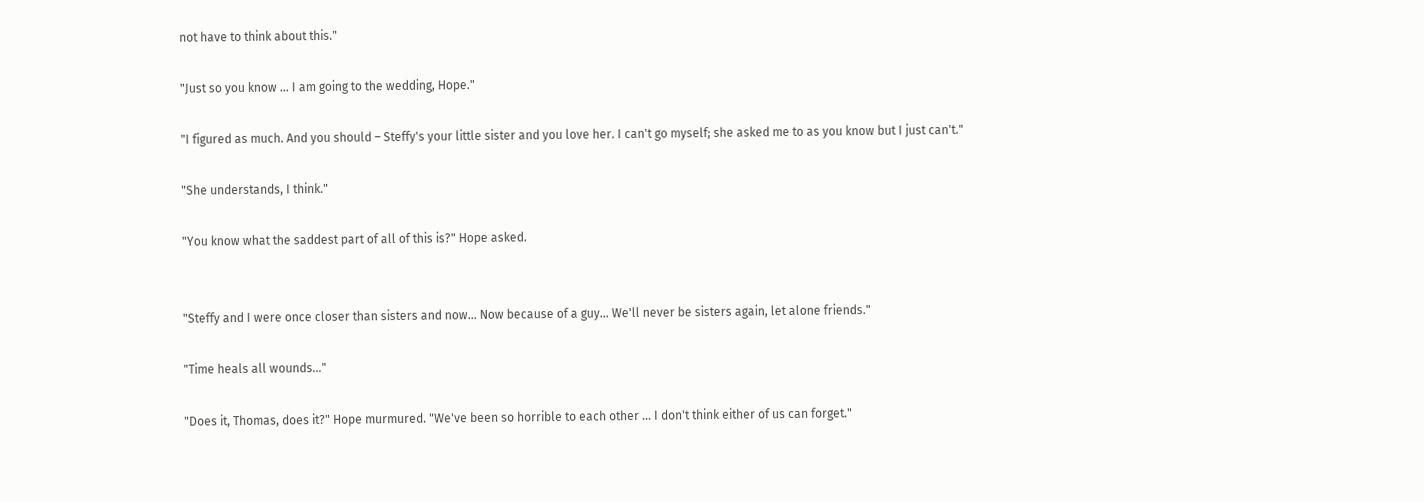not have to think about this."

"Just so you know … I am going to the wedding, Hope."

"I figured as much. And you should – Steffy's your little sister and you love her. I can't go myself; she asked me to as you know but I just can't."

"She understands, I think."

"You know what the saddest part of all of this is?" Hope asked.


"Steffy and I were once closer than sisters and now… Now because of a guy… We'll never be sisters again, let alone friends."

"Time heals all wounds…"

"Does it, Thomas, does it?" Hope murmured. "We've been so horrible to each other … I don't think either of us can forget."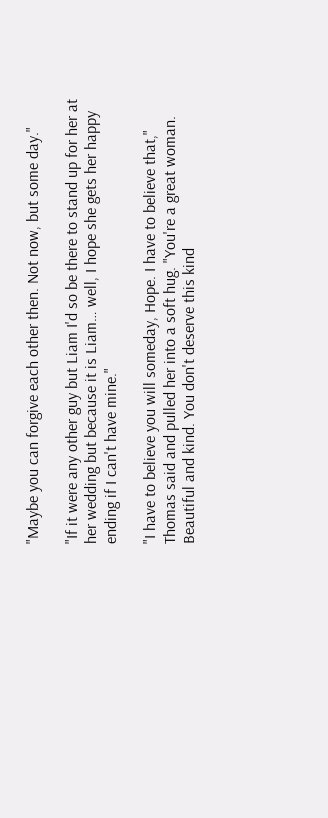"Maybe you can forgive each other then. Not now, but some day."

"If it were any other guy but Liam I'd so be there to stand up for her at her wedding but because it is Liam… well, I hope she gets her happy ending if I can't have mine."

"I have to believe you will someday, Hope. I have to believe that," Thomas said and pulled her into a soft hug. "You're a great woman. Beautiful and kind. You don't deserve this kind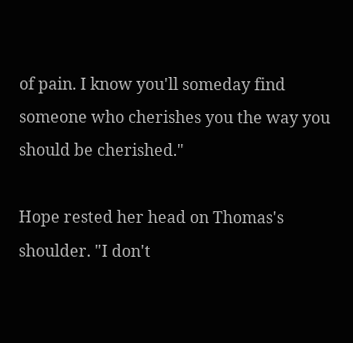of pain. I know you'll someday find someone who cherishes you the way you should be cherished."

Hope rested her head on Thomas's shoulder. "I don't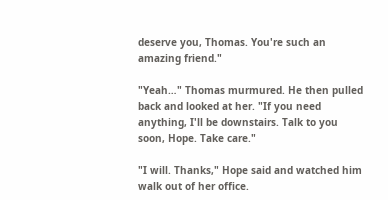deserve you, Thomas. You're such an amazing friend."

"Yeah…" Thomas murmured. He then pulled back and looked at her. "If you need anything, I'll be downstairs. Talk to you soon, Hope. Take care."

"I will. Thanks," Hope said and watched him walk out of her office.